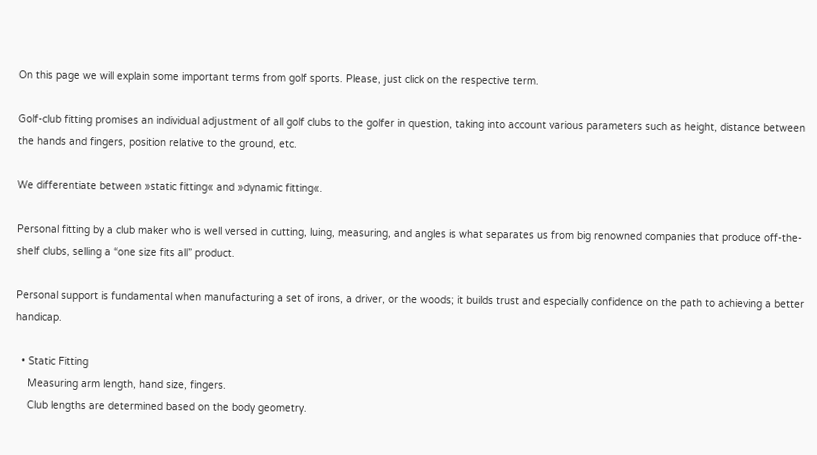On this page we will explain some important terms from golf sports. Please, just click on the respective term.

Golf-club fitting promises an individual adjustment of all golf clubs to the golfer in question, taking into account various parameters such as height, distance between the hands and fingers, position relative to the ground, etc.

We differentiate between »static fitting« and »dynamic fitting«.

Personal fitting by a club maker who is well versed in cutting, luing, measuring, and angles is what separates us from big renowned companies that produce off-the-shelf clubs, selling a “one size fits all” product.

Personal support is fundamental when manufacturing a set of irons, a driver, or the woods; it builds trust and especially confidence on the path to achieving a better handicap.

  • Static Fitting
    Measuring arm length, hand size, fingers.
    Club lengths are determined based on the body geometry.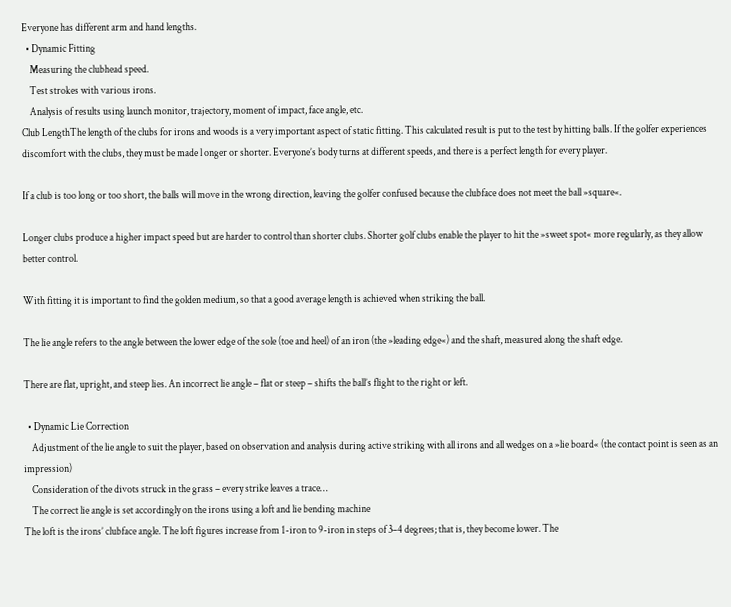Everyone has different arm and hand lengths.
  • Dynamic Fitting
    Measuring the clubhead speed.
    Test strokes with various irons.
    Analysis of results using launch monitor, trajectory, moment of impact, face angle, etc.
Club LengthThe length of the clubs for irons and woods is a very important aspect of static fitting. This calculated result is put to the test by hitting balls. If the golfer experiences discomfort with the clubs, they must be made l onger or shorter. Everyone’s body turns at different speeds, and there is a perfect length for every player.

If a club is too long or too short, the balls will move in the wrong direction, leaving the golfer confused because the clubface does not meet the ball »square«.

Longer clubs produce a higher impact speed but are harder to control than shorter clubs. Shorter golf clubs enable the player to hit the »sweet spot« more regularly, as they allow better control.

With fitting it is important to find the golden medium, so that a good average length is achieved when striking the ball.

The lie angle refers to the angle between the lower edge of the sole (toe and heel) of an iron (the »leading edge«) and the shaft, measured along the shaft edge.

There are flat, upright, and steep lies. An incorrect lie angle – flat or steep – shifts the ball’s flight to the right or left.

  • Dynamic Lie Correction
    Adjustment of the lie angle to suit the player, based on observation and analysis during active striking with all irons and all wedges on a »lie board« (the contact point is seen as an impression)
    Consideration of the divots struck in the grass – every strike leaves a trace…
    The correct lie angle is set accordingly on the irons using a loft and lie bending machine
The loft is the irons’ clubface angle. The loft figures increase from 1-iron to 9-iron in steps of 3–4 degrees; that is, they become lower. The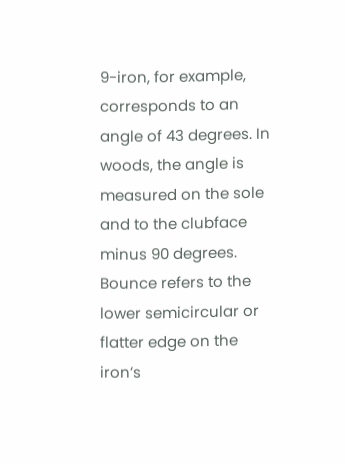9-iron, for example, corresponds to an angle of 43 degrees. In woods, the angle is measured on the sole and to the clubface minus 90 degrees.
Bounce refers to the lower semicircular or flatter edge on the iron’s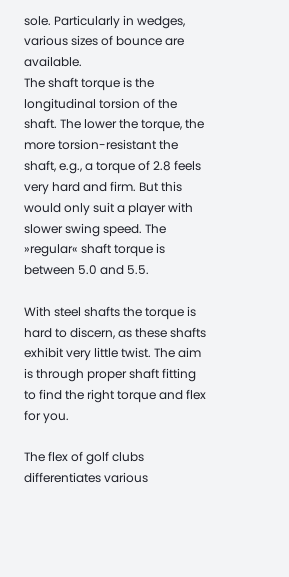sole. Particularly in wedges, various sizes of bounce are available.
The shaft torque is the longitudinal torsion of the shaft. The lower the torque, the more torsion-resistant the shaft, e.g., a torque of 2.8 feels very hard and firm. But this would only suit a player with slower swing speed. The »regular« shaft torque is between 5.0 and 5.5.

With steel shafts the torque is hard to discern, as these shafts exhibit very little twist. The aim is through proper shaft fitting to find the right torque and flex for you.

The flex of golf clubs differentiates various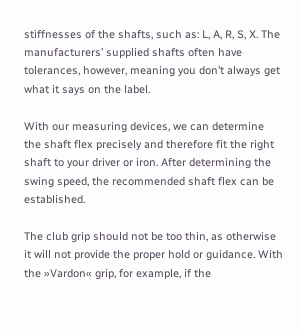stiffnesses of the shafts, such as: L, A, R, S, X. The manufacturers’ supplied shafts often have tolerances, however, meaning you don’t always get what it says on the label.

With our measuring devices, we can determine the shaft flex precisely and therefore fit the right shaft to your driver or iron. After determining the swing speed, the recommended shaft flex can be established.

The club grip should not be too thin, as otherwise it will not provide the proper hold or guidance. With the »Vardon« grip, for example, if the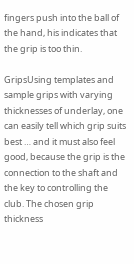fingers push into the ball of the hand, his indicates that the grip is too thin.

GripsUsing templates and sample grips with varying thicknesses of underlay, one can easily tell which grip suits best … and it must also feel good, because the grip is the connection to the shaft and the key to controlling the club. The chosen grip thickness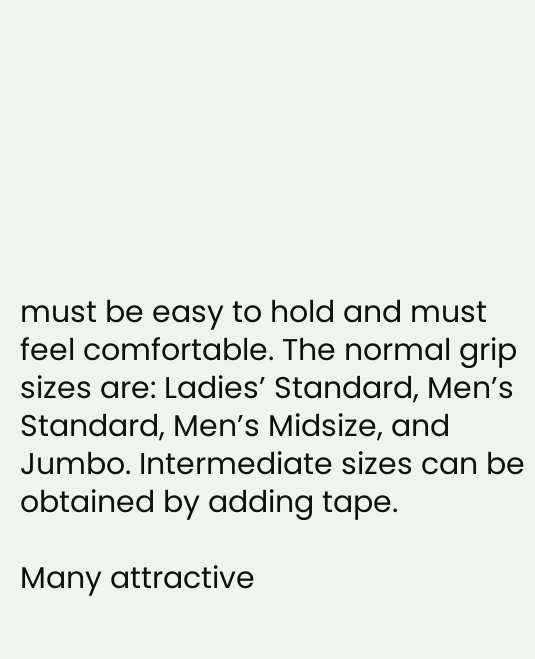must be easy to hold and must feel comfortable. The normal grip sizes are: Ladies’ Standard, Men’s Standard, Men’s Midsize, and Jumbo. Intermediate sizes can be obtained by adding tape.

Many attractive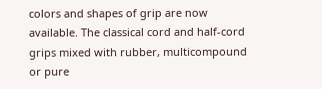colors and shapes of grip are now available. The classical cord and half-cord grips mixed with rubber, multicompound or pure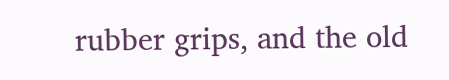rubber grips, and the old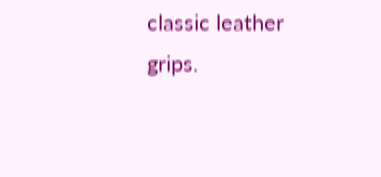classic leather grips.